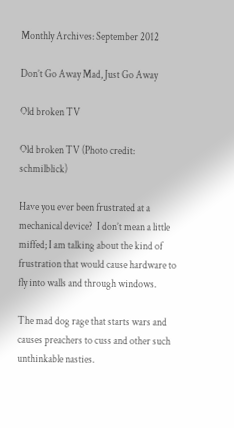Monthly Archives: September 2012

Don’t Go Away Mad, Just Go Away

Old broken TV

Old broken TV (Photo credit: schmilblick)

Have you ever been frustrated at a mechanical device?  I don’t mean a little miffed; I am talking about the kind of frustration that would cause hardware to fly into walls and through windows.

The mad dog rage that starts wars and causes preachers to cuss and other such unthinkable nasties.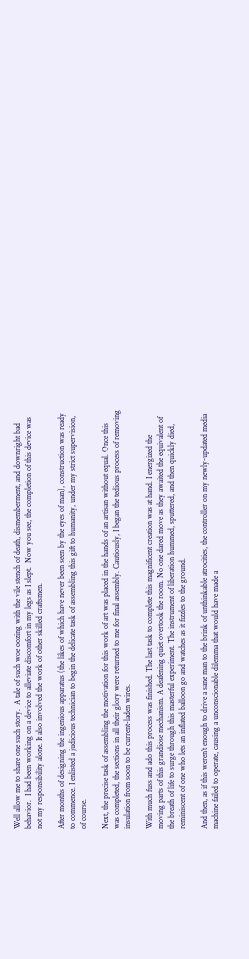Well allow me to share one such story.  A tale of such woe oozing with the vile stench of death, dismemberment, and downright bad behavior.  I had been working on a device to alleviate discomfort in my legs as I slept.  Now you see, the completion of this device was not my responsibility alone. It also involved the work of other skilled craftsmen.

After months of designing the ingenious apparatus (the likes of which have never been seen by the eyes of man), construction was ready to commence. I enlisted a judicious technician to begin the delicate task of assembling this gift to humanity, under my strict supervision, of course.

Next, the precise task of assembling the motivation for this work of art was placed in the hands of an artisan without equal. Once this was completed, the sections in all their glory were returned to me for final assembly. Cautiously, I began the tedious process of removing insulation from soon to be current-laden wires.

With much fuss and ado this process was finished. The last task to complete this magnificent creation was at hand. I energized the moving parts of this grandiose mechanism. A deafening quiet overtook the room. No one dared move as they awaited the equivalent of the breath of life to surge through this masterful experiment. The instrument of liberation hummed, sputtered, and then quickly died, reminiscent of one who lets an inflated balloon go and watches as it fizzles to the ground.

And then, as if this weren’t enough to drive a sane man to the brink of unthinkable atrocities, the controller on my newly-updated media machine failed to operate, causing a unconscionable dilemma that would have made a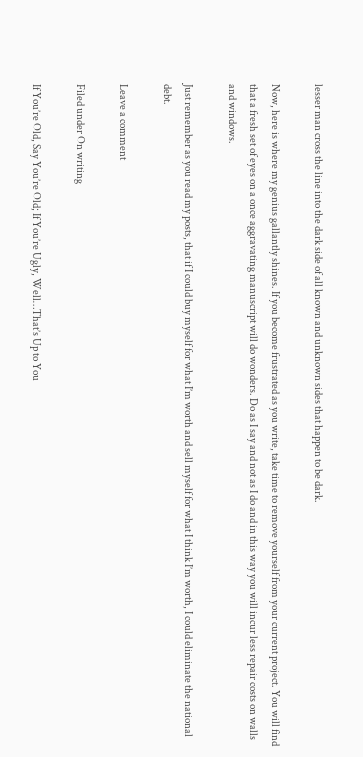lesser man cross the line into the dark side of all known and unknown sides that happen to be dark.

Now, here is where my genius gallantly shines. If you become frustrated as you write, take time to remove yourself from your current project. You will find that a fresh set of eyes on a once aggravating manuscript will do wonders. Do as I say and not as I do and in this way you will incur less repair costs on walls and windows.

Just remember as you read my posts, that if I could buy myself for what I’m worth and sell myself for what I think I’m worth, I could eliminate the national debt.

Leave a comment

Filed under On writing

If You’re Old, Say You’re Old; If You’re Ugly, Well…That’s Up to You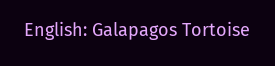English: Galapagos Tortoise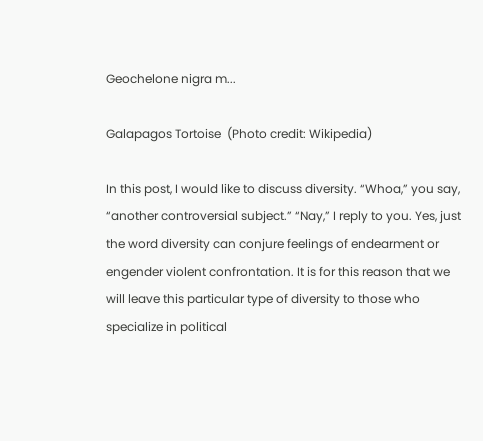Geochelone nigra m...

Galapagos Tortoise  (Photo credit: Wikipedia)

In this post, I would like to discuss diversity. “Whoa,” you say, “another controversial subject.” “Nay,” I reply to you. Yes, just the word diversity can conjure feelings of endearment or engender violent confrontation. It is for this reason that we will leave this particular type of diversity to those who specialize in political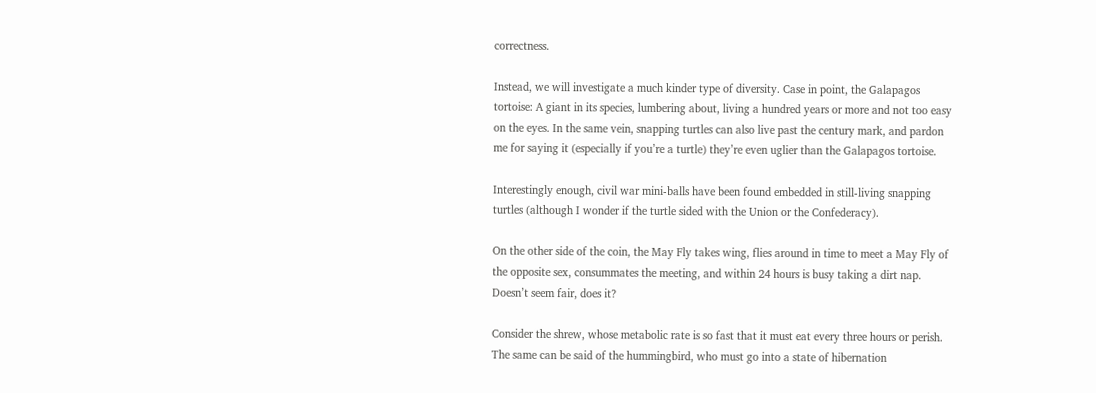correctness.

Instead, we will investigate a much kinder type of diversity. Case in point, the Galapagos tortoise: A giant in its species, lumbering about, living a hundred years or more and not too easy on the eyes. In the same vein, snapping turtles can also live past the century mark, and pardon me for saying it (especially if you’re a turtle) they’re even uglier than the Galapagos tortoise.

Interestingly enough, civil war mini-balls have been found embedded in still-living snapping turtles (although I wonder if the turtle sided with the Union or the Confederacy).

On the other side of the coin, the May Fly takes wing, flies around in time to meet a May Fly of the opposite sex, consummates the meeting, and within 24 hours is busy taking a dirt nap. Doesn’t seem fair, does it?

Consider the shrew, whose metabolic rate is so fast that it must eat every three hours or perish. The same can be said of the hummingbird, who must go into a state of hibernation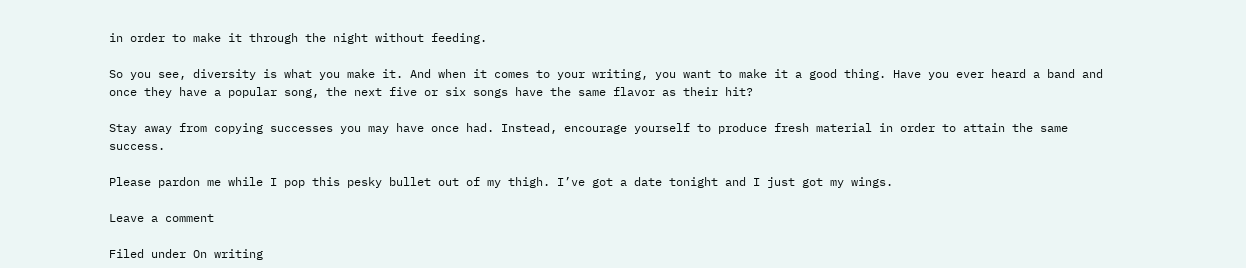in order to make it through the night without feeding.

So you see, diversity is what you make it. And when it comes to your writing, you want to make it a good thing. Have you ever heard a band and once they have a popular song, the next five or six songs have the same flavor as their hit?

Stay away from copying successes you may have once had. Instead, encourage yourself to produce fresh material in order to attain the same success.

Please pardon me while I pop this pesky bullet out of my thigh. I’ve got a date tonight and I just got my wings.

Leave a comment

Filed under On writing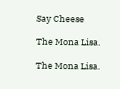Say Cheese

The Mona Lisa.

The Mona Lisa.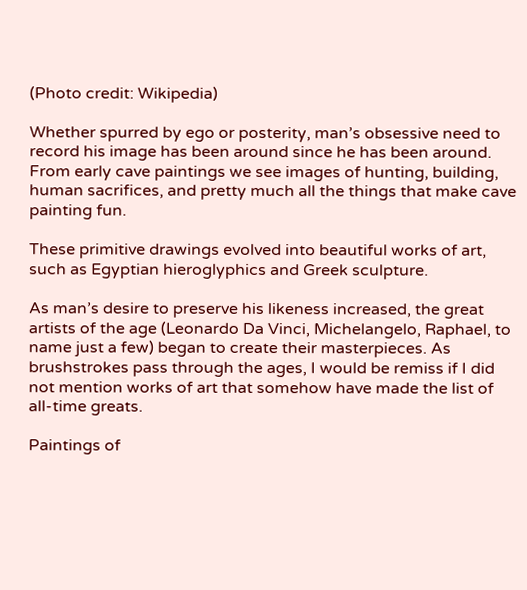(Photo credit: Wikipedia)

Whether spurred by ego or posterity, man’s obsessive need to record his image has been around since he has been around. From early cave paintings we see images of hunting, building, human sacrifices, and pretty much all the things that make cave painting fun.

These primitive drawings evolved into beautiful works of art, such as Egyptian hieroglyphics and Greek sculpture.

As man’s desire to preserve his likeness increased, the great artists of the age (Leonardo Da Vinci, Michelangelo, Raphael, to name just a few) began to create their masterpieces. As brushstrokes pass through the ages, I would be remiss if I did not mention works of art that somehow have made the list of all-time greats.

Paintings of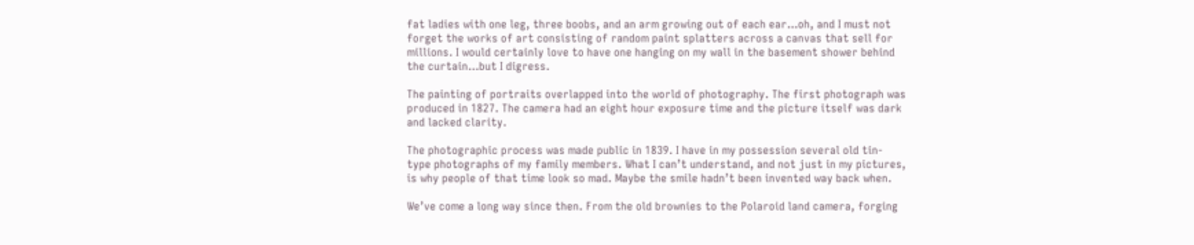fat ladies with one leg, three boobs, and an arm growing out of each ear…oh, and I must not forget the works of art consisting of random paint splatters across a canvas that sell for millions. I would certainly love to have one hanging on my wall in the basement shower behind the curtain…but I digress.

The painting of portraits overlapped into the world of photography. The first photograph was produced in 1827. The camera had an eight hour exposure time and the picture itself was dark and lacked clarity.

The photographic process was made public in 1839. I have in my possession several old tin-type photographs of my family members. What I can’t understand, and not just in my pictures, is why people of that time look so mad. Maybe the smile hadn’t been invented way back when.

We’ve come a long way since then. From the old brownies to the Polaroid land camera, forging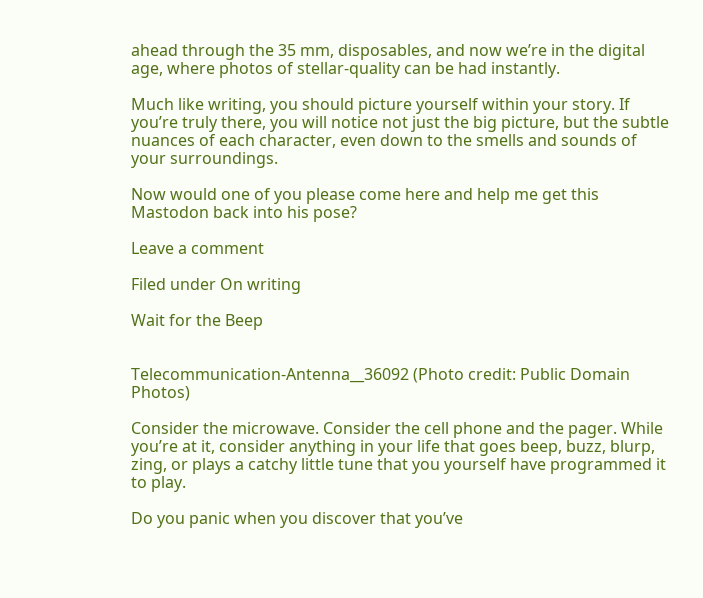ahead through the 35 mm, disposables, and now we’re in the digital age, where photos of stellar-quality can be had instantly.

Much like writing, you should picture yourself within your story. If you’re truly there, you will notice not just the big picture, but the subtle nuances of each character, even down to the smells and sounds of your surroundings.

Now would one of you please come here and help me get this Mastodon back into his pose?

Leave a comment

Filed under On writing

Wait for the Beep


Telecommunication-Antenna__36092 (Photo credit: Public Domain Photos)

Consider the microwave. Consider the cell phone and the pager. While you’re at it, consider anything in your life that goes beep, buzz, blurp, zing, or plays a catchy little tune that you yourself have programmed it to play.

Do you panic when you discover that you’ve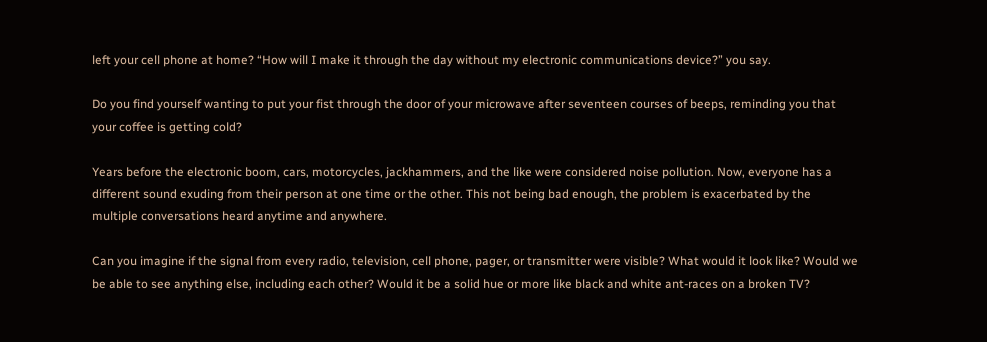left your cell phone at home? “How will I make it through the day without my electronic communications device?” you say.

Do you find yourself wanting to put your fist through the door of your microwave after seventeen courses of beeps, reminding you that your coffee is getting cold?

Years before the electronic boom, cars, motorcycles, jackhammers, and the like were considered noise pollution. Now, everyone has a different sound exuding from their person at one time or the other. This not being bad enough, the problem is exacerbated by the multiple conversations heard anytime and anywhere.

Can you imagine if the signal from every radio, television, cell phone, pager, or transmitter were visible? What would it look like? Would we be able to see anything else, including each other? Would it be a solid hue or more like black and white ant-races on a broken TV?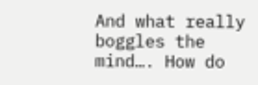And what really boggles the mind…. How do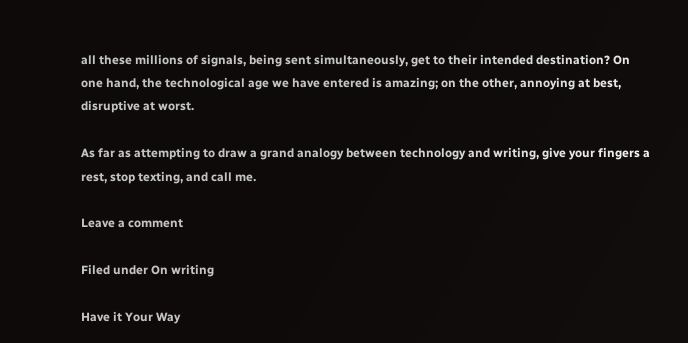all these millions of signals, being sent simultaneously, get to their intended destination? On one hand, the technological age we have entered is amazing; on the other, annoying at best, disruptive at worst.

As far as attempting to draw a grand analogy between technology and writing, give your fingers a rest, stop texting, and call me.

Leave a comment

Filed under On writing

Have it Your Way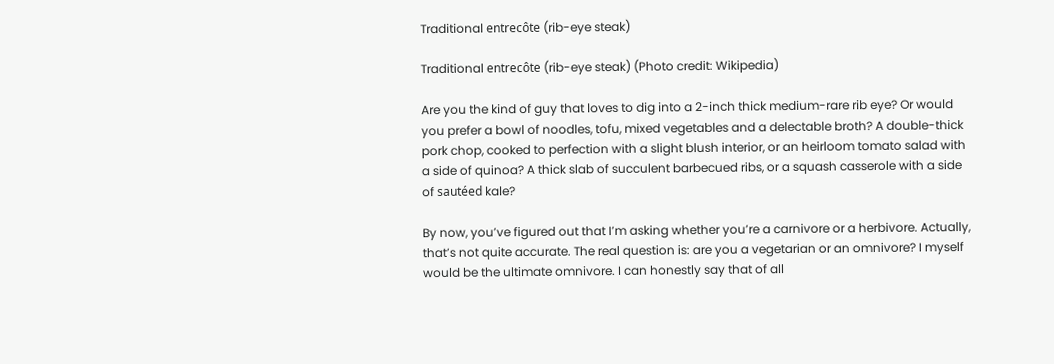Traditional entrecôte (rib-eye steak)

Traditional entrecôte (rib-eye steak) (Photo credit: Wikipedia)

Are you the kind of guy that loves to dig into a 2-inch thick medium-rare rib eye? Or would you prefer a bowl of noodles, tofu, mixed vegetables and a delectable broth? A double-thick pork chop, cooked to perfection with a slight blush interior, or an heirloom tomato salad with a side of quinoa? A thick slab of succulent barbecued ribs, or a squash casserole with a side of sautéed kale?

By now, you’ve figured out that I’m asking whether you’re a carnivore or a herbivore. Actually, that’s not quite accurate. The real question is: are you a vegetarian or an omnivore? I myself would be the ultimate omnivore. I can honestly say that of all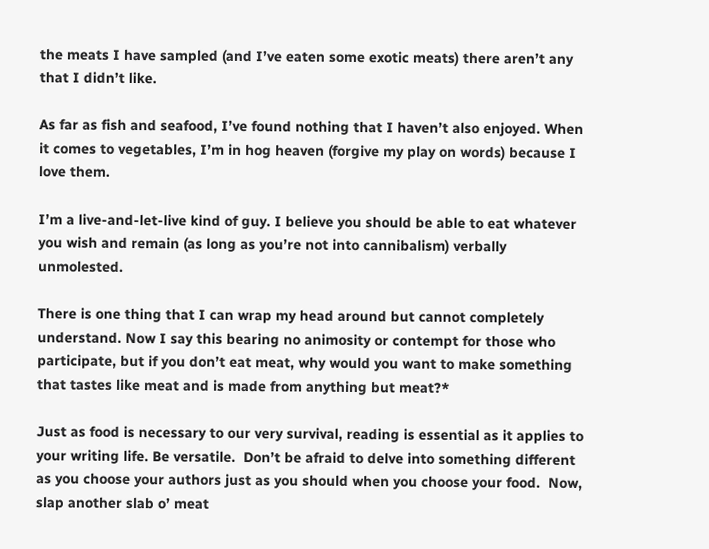the meats I have sampled (and I’ve eaten some exotic meats) there aren’t any that I didn’t like.

As far as fish and seafood, I’ve found nothing that I haven’t also enjoyed. When it comes to vegetables, I’m in hog heaven (forgive my play on words) because I love them.

I’m a live-and-let-live kind of guy. I believe you should be able to eat whatever you wish and remain (as long as you’re not into cannibalism) verbally unmolested.

There is one thing that I can wrap my head around but cannot completely understand. Now I say this bearing no animosity or contempt for those who participate, but if you don’t eat meat, why would you want to make something that tastes like meat and is made from anything but meat?*

Just as food is necessary to our very survival, reading is essential as it applies to your writing life. Be versatile.  Don’t be afraid to delve into something different as you choose your authors just as you should when you choose your food.  Now, slap another slab o’ meat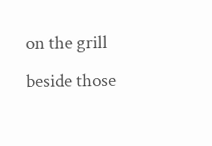on the grill beside those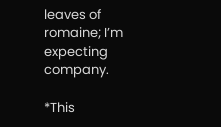leaves of romaine; I’m expecting company.

*This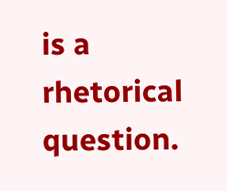is a rhetorical question.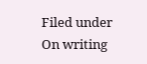Filed under On writing